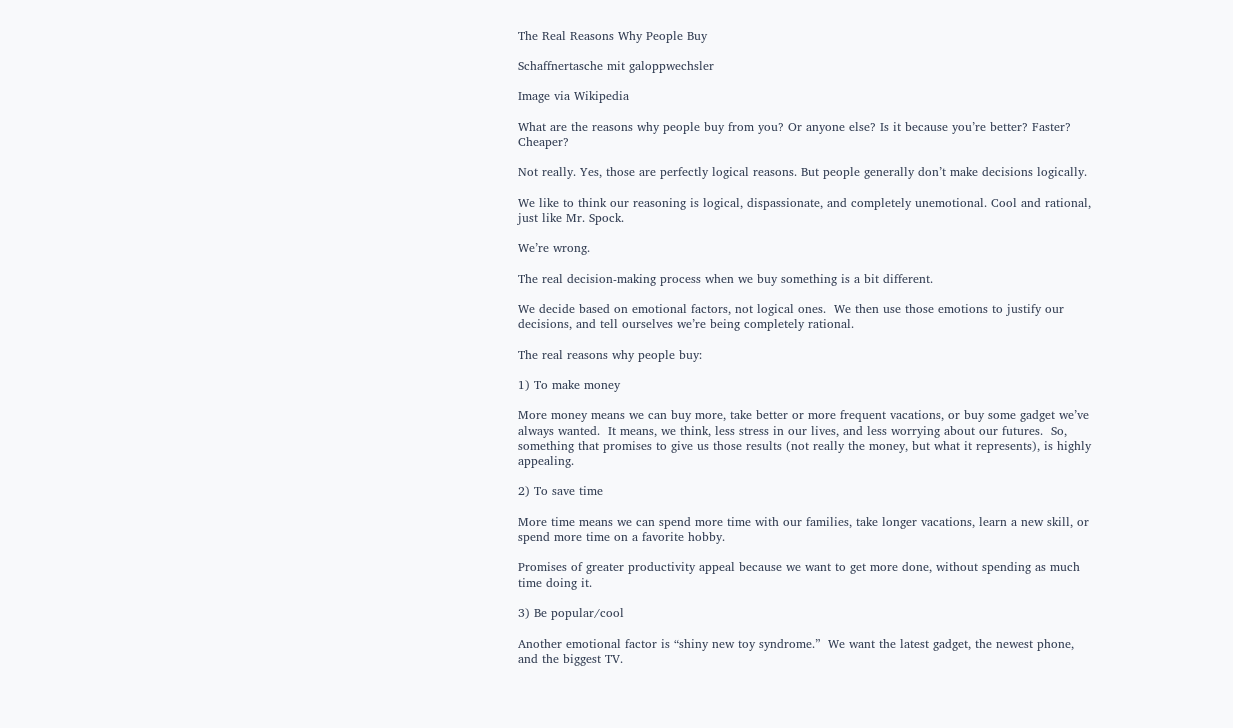The Real Reasons Why People Buy

Schaffnertasche mit galoppwechsler

Image via Wikipedia

What are the reasons why people buy from you? Or anyone else? Is it because you’re better? Faster? Cheaper?

Not really. Yes, those are perfectly logical reasons. But people generally don’t make decisions logically.

We like to think our reasoning is logical, dispassionate, and completely unemotional. Cool and rational, just like Mr. Spock.

We’re wrong.

The real decision-making process when we buy something is a bit different.

We decide based on emotional factors, not logical ones.  We then use those emotions to justify our decisions, and tell ourselves we’re being completely rational.

The real reasons why people buy:

1) To make money

More money means we can buy more, take better or more frequent vacations, or buy some gadget we’ve always wanted.  It means, we think, less stress in our lives, and less worrying about our futures.  So, something that promises to give us those results (not really the money, but what it represents), is highly appealing.

2) To save time

More time means we can spend more time with our families, take longer vacations, learn a new skill, or spend more time on a favorite hobby.

Promises of greater productivity appeal because we want to get more done, without spending as much time doing it.

3) Be popular/cool

Another emotional factor is “shiny new toy syndrome.”  We want the latest gadget, the newest phone, and the biggest TV.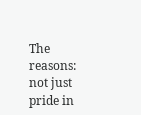The reasons: not just pride in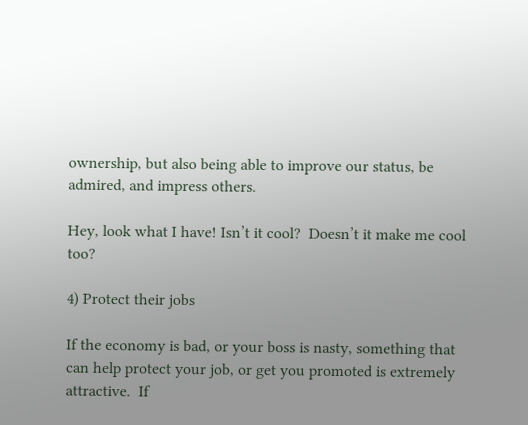ownership, but also being able to improve our status, be admired, and impress others.

Hey, look what I have! Isn’t it cool?  Doesn’t it make me cool too?

4) Protect their jobs

If the economy is bad, or your boss is nasty, something that can help protect your job, or get you promoted is extremely attractive.  If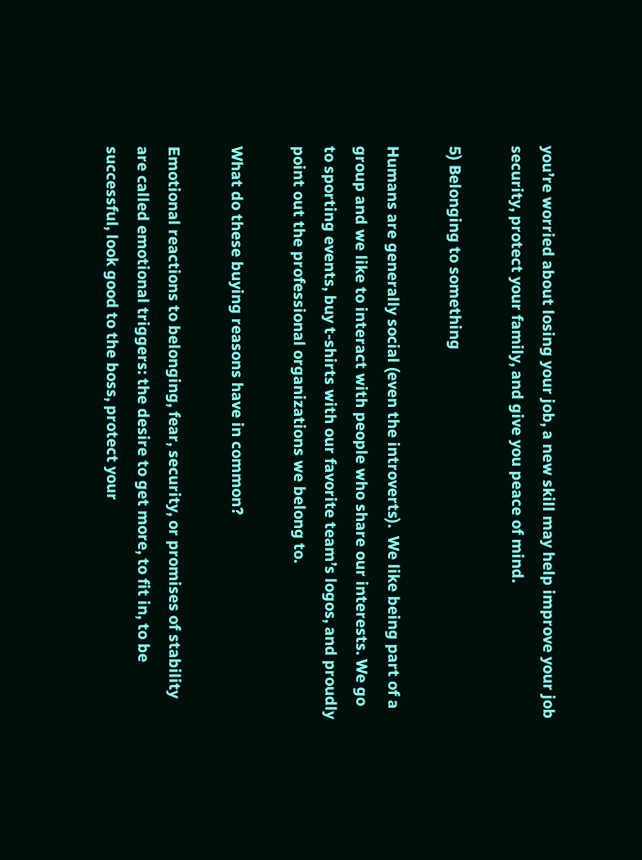you’re worried about losing your job, a new skill may help improve your job security, protect your family, and give you peace of mind.

5) Belonging to something

Humans are generally social (even the introverts).  We like being part of a group and we like to interact with people who share our interests. We go to sporting events, buy t-shirts with our favorite team’s logos, and proudly point out the professional organizations we belong to.

What do these buying reasons have in common?

Emotional reactions to belonging, fear, security, or promises of stability are called emotional triggers: the desire to get more, to fit in, to be successful, look good to the boss, protect your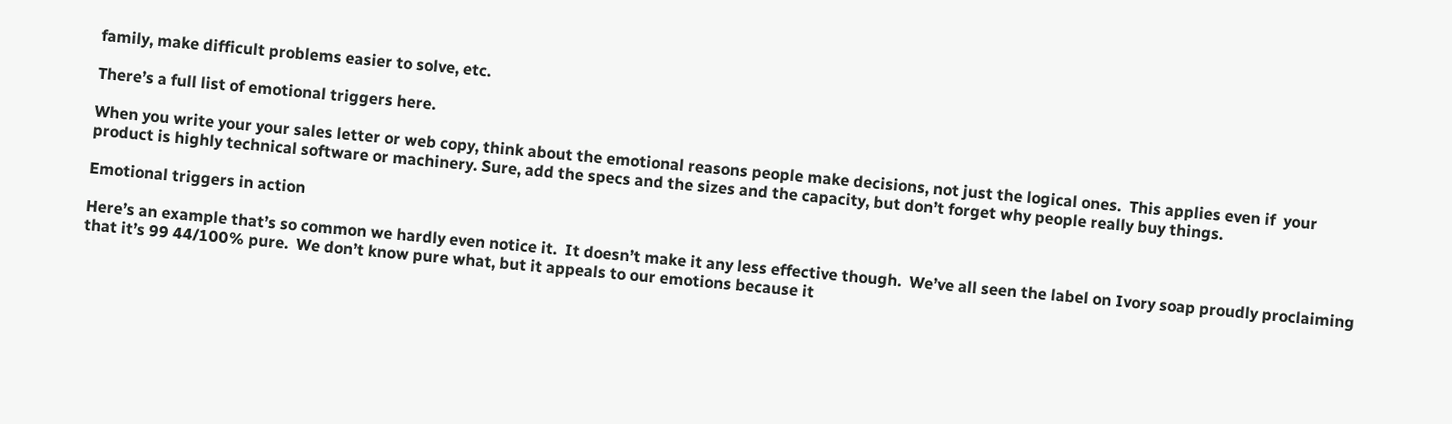family, make difficult problems easier to solve, etc.

There’s a full list of emotional triggers here.

When you write your your sales letter or web copy, think about the emotional reasons people make decisions, not just the logical ones.  This applies even if  your product is highly technical software or machinery. Sure, add the specs and the sizes and the capacity, but don’t forget why people really buy things.

Emotional triggers in action

Here’s an example that’s so common we hardly even notice it.  It doesn’t make it any less effective though.  We’ve all seen the label on Ivory soap proudly proclaiming that it’s 99 44/100% pure.  We don’t know pure what, but it appeals to our emotions because it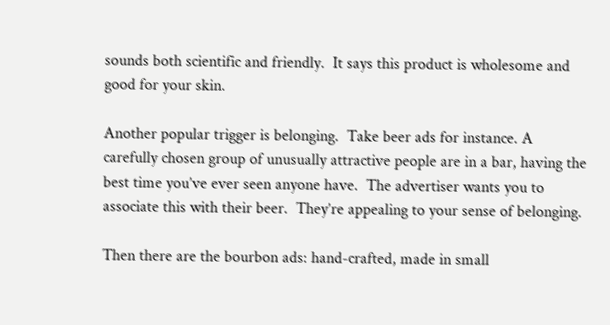sounds both scientific and friendly.  It says this product is wholesome and good for your skin.

Another popular trigger is belonging.  Take beer ads for instance. A carefully chosen group of unusually attractive people are in a bar, having the best time you’ve ever seen anyone have.  The advertiser wants you to associate this with their beer.  They’re appealing to your sense of belonging.

Then there are the bourbon ads: hand-crafted, made in small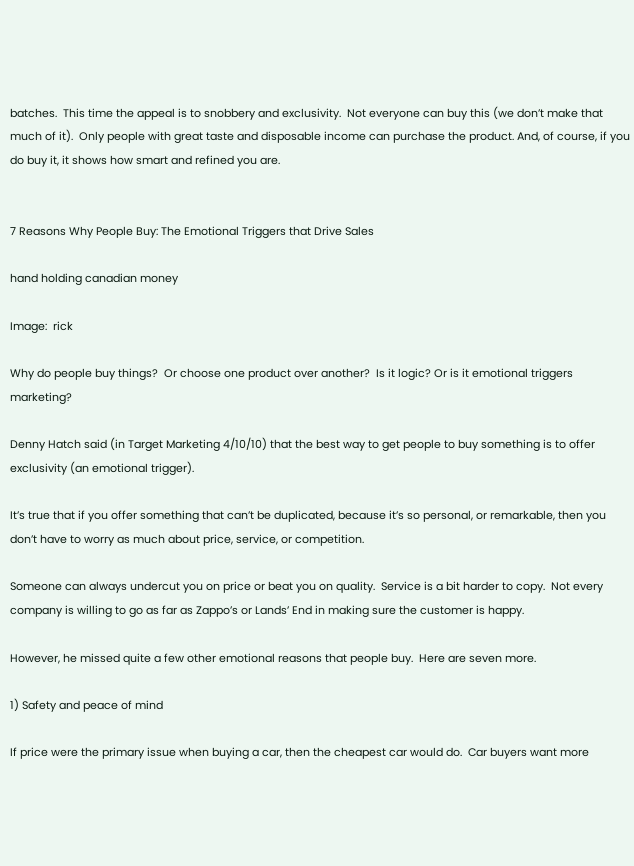batches.  This time the appeal is to snobbery and exclusivity.  Not everyone can buy this (we don’t make that much of it).  Only people with great taste and disposable income can purchase the product. And, of course, if you do buy it, it shows how smart and refined you are.


7 Reasons Why People Buy: The Emotional Triggers that Drive Sales

hand holding canadian money

Image:  rick

Why do people buy things?  Or choose one product over another?  Is it logic? Or is it emotional triggers marketing?

Denny Hatch said (in Target Marketing 4/10/10) that the best way to get people to buy something is to offer exclusivity (an emotional trigger).

It’s true that if you offer something that can’t be duplicated, because it’s so personal, or remarkable, then you don’t have to worry as much about price, service, or competition.

Someone can always undercut you on price or beat you on quality.  Service is a bit harder to copy.  Not every company is willing to go as far as Zappo’s or Lands’ End in making sure the customer is happy.

However, he missed quite a few other emotional reasons that people buy.  Here are seven more.

1) Safety and peace of mind

If price were the primary issue when buying a car, then the cheapest car would do.  Car buyers want more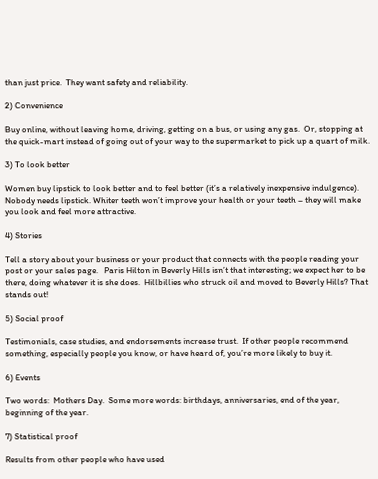than just price.  They want safety and reliability.

2) Convenience

Buy online, without leaving home, driving, getting on a bus, or using any gas.  Or, stopping at the quick-mart instead of going out of your way to the supermarket to pick up a quart of milk.

3) To look better

Women buy lipstick to look better and to feel better (it’s a relatively inexpensive indulgence).  Nobody needs lipstick. Whiter teeth won’t improve your health or your teeth – they will make you look and feel more attractive.

4) Stories

Tell a story about your business or your product that connects with the people reading your post or your sales page.   Paris Hilton in Beverly Hills isn’t that interesting; we expect her to be there, doing whatever it is she does.  Hillbillies who struck oil and moved to Beverly Hills? That stands out!

5) Social proof

Testimonials, case studies, and endorsements increase trust.  If other people recommend something, especially people you know, or have heard of, you’re more likely to buy it.

6) Events

Two words:  Mothers Day.  Some more words: birthdays, anniversaries, end of the year, beginning of the year.

7) Statistical proof

Results from other people who have used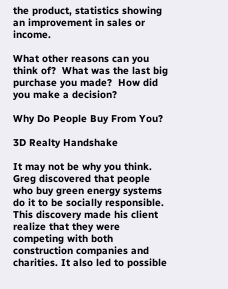the product, statistics showing an improvement in sales or income.

What other reasons can you think of?  What was the last big purchase you made?  How did you make a decision?

Why Do People Buy From You?

3D Realty Handshake

It may not be why you think. Greg discovered that people who buy green energy systems do it to be socially responsible. This discovery made his client realize that they were competing with both construction companies and charities. It also led to possible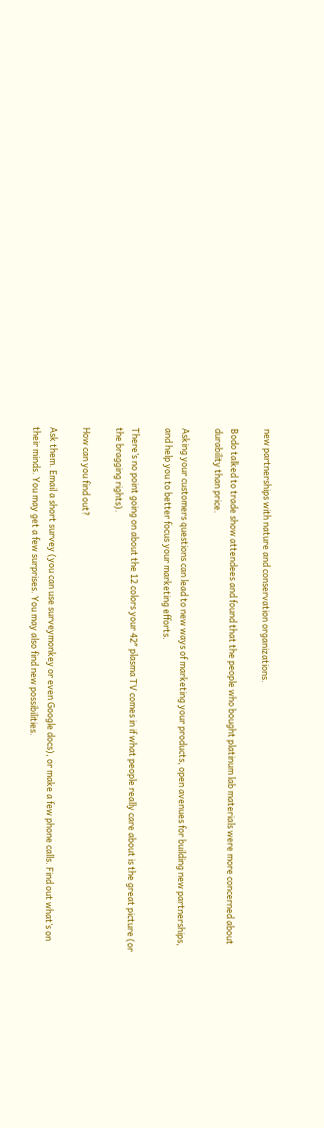new partnerships with nature and conservation organizations.

Bodo talked to trade show attendees and found that the people who bought platinum lab materials were more concerned about durability than price.

Asking your customers questions can lead to new ways of marketing your products, open avenues for building new partnerships, and help you to better focus your marketing efforts.

There’s no point going on about the 12 colors your 42″ plasma TV comes in if what people really care about is the great picture (or the bragging rights).

How can you find out?

Ask them. Email a short survey (you can use surveymonkey or even Google docs), or make a few phone calls. Find out what’s on their minds. You may get a few surprises. You may also find new possibilities.